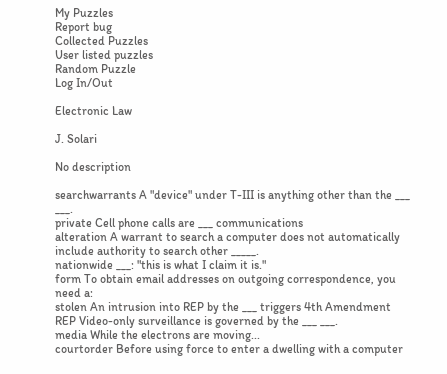My Puzzles
Report bug
Collected Puzzles
User listed puzzles
Random Puzzle
Log In/Out

Electronic Law

J. Solari

No description

searchwarrants A "device" under T-III is anything other than the ___ ___.
private Cell phone calls are ___ communications
alteration A warrant to search a computer does not automatically include authority to search other _____.
nationwide ___: "this is what I claim it is."
form To obtain email addresses on outgoing correspondence, you need a:
stolen An intrusion into REP by the ___ triggers 4th Amendment
REP Video-only surveillance is governed by the ___ ___.
media While the electrons are moving...
courtorder Before using force to enter a dwelling with a computer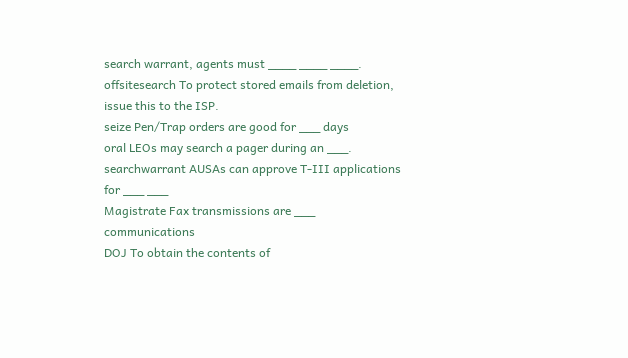search warrant, agents must ____ ____ ____.
offsitesearch To protect stored emails from deletion, issue this to the ISP.
seize Pen/Trap orders are good for ___ days
oral LEOs may search a pager during an ___.
searchwarrant AUSAs can approve T-III applications for ___ ___
Magistrate Fax transmissions are ___ communications
DOJ To obtain the contents of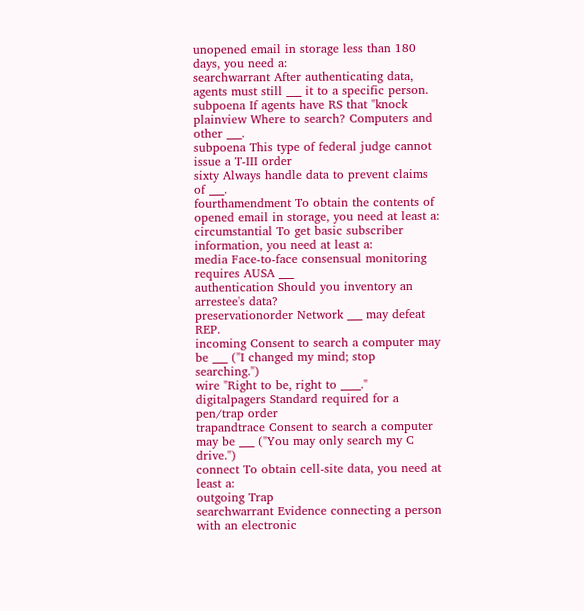unopened email in storage less than 180 days, you need a:
searchwarrant After authenticating data, agents must still ___ it to a specific person.
subpoena If agents have RS that "knock
plainview Where to search? Computers and other ___.
subpoena This type of federal judge cannot issue a T-III order
sixty Always handle data to prevent claims of ___.
fourthamendment To obtain the contents of opened email in storage, you need at least a:
circumstantial To get basic subscriber information, you need at least a:
media Face-to-face consensual monitoring requires AUSA ___
authentication Should you inventory an arrestee's data?
preservationorder Network ___ may defeat REP.
incoming Consent to search a computer may be ___ ("I changed my mind; stop searching.")
wire "Right to be, right to ____."
digitalpagers Standard required for a pen/trap order
trapandtrace Consent to search a computer may be ___ ("You may only search my C drive.")
connect To obtain cell-site data, you need at least a:
outgoing Trap
searchwarrant Evidence connecting a person with an electronic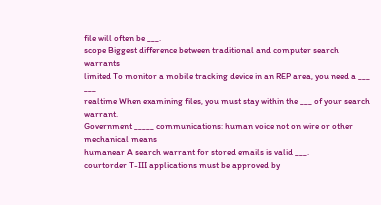file will often be ___.
scope Biggest difference between traditional and computer search warrants
limited To monitor a mobile tracking device in an REP area, you need a ___ ___
realtime When examining files, you must stay within the ___ of your search warrant.
Government _____ communications: human voice not on wire or other mechanical means
humanear A search warrant for stored emails is valid ___.
courtorder T-III applications must be approved by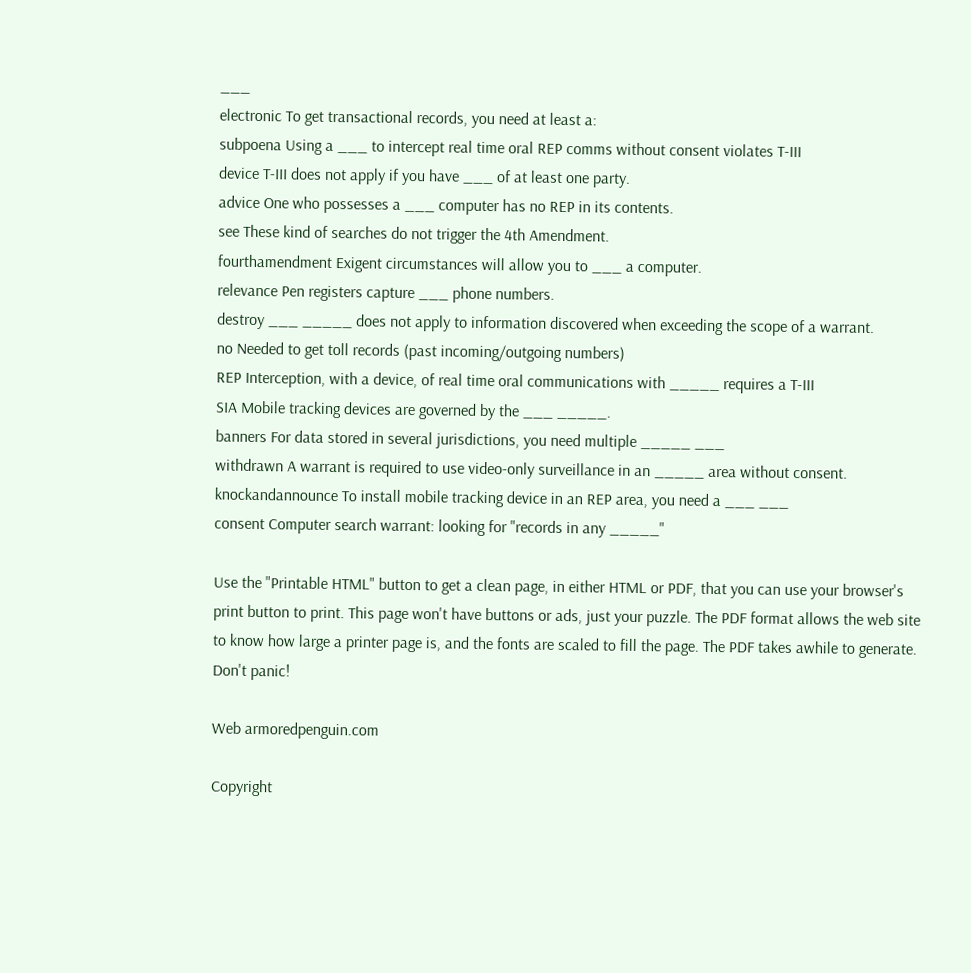___
electronic To get transactional records, you need at least a:
subpoena Using a ___ to intercept real time oral REP comms without consent violates T-III
device T-III does not apply if you have ___ of at least one party.
advice One who possesses a ___ computer has no REP in its contents.
see These kind of searches do not trigger the 4th Amendment.
fourthamendment Exigent circumstances will allow you to ___ a computer.
relevance Pen registers capture ___ phone numbers.
destroy ___ _____ does not apply to information discovered when exceeding the scope of a warrant.
no Needed to get toll records (past incoming/outgoing numbers)
REP Interception, with a device, of real time oral communications with _____ requires a T-III
SIA Mobile tracking devices are governed by the ___ _____.
banners For data stored in several jurisdictions, you need multiple _____ ___
withdrawn A warrant is required to use video-only surveillance in an _____ area without consent.
knockandannounce To install mobile tracking device in an REP area, you need a ___ ___
consent Computer search warrant: looking for "records in any _____"

Use the "Printable HTML" button to get a clean page, in either HTML or PDF, that you can use your browser's print button to print. This page won't have buttons or ads, just your puzzle. The PDF format allows the web site to know how large a printer page is, and the fonts are scaled to fill the page. The PDF takes awhile to generate. Don't panic!

Web armoredpenguin.com

Copyright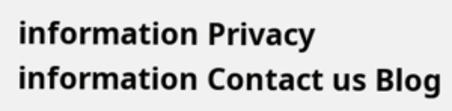information Privacy information Contact us Blog